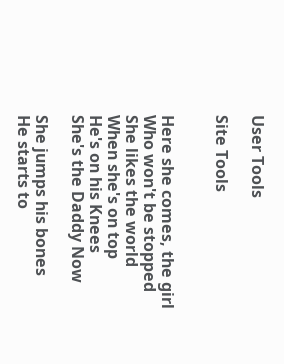User Tools

Site Tools


Here she comes, the girl
Who won't be stopped
She likes the world
When she's on top
He's on his Knees
She's the Daddy Now

She jumps his bones
He starts to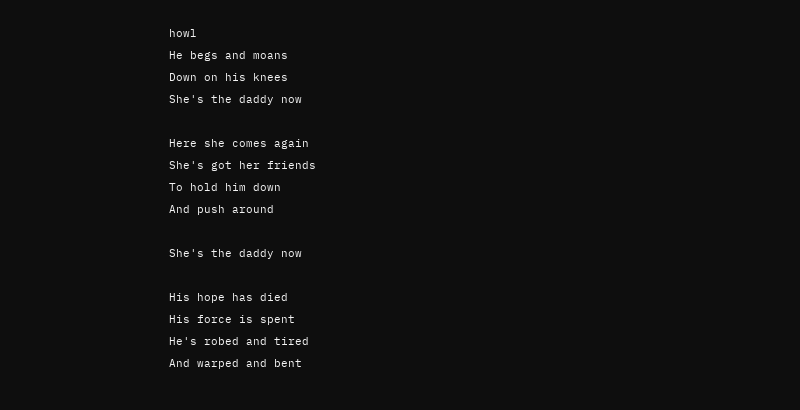howl
He begs and moans
Down on his knees
She's the daddy now

Here she comes again
She's got her friends
To hold him down
And push around

She's the daddy now

His hope has died
His force is spent
He's robed and tired
And warped and bent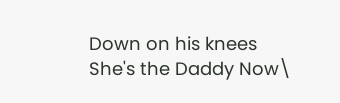Down on his knees
She's the Daddy Now\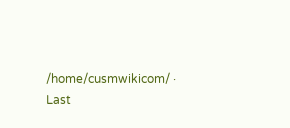/home/cusmwikicom/ · Last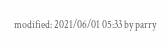modified: 2021/06/01 05:33 by parry